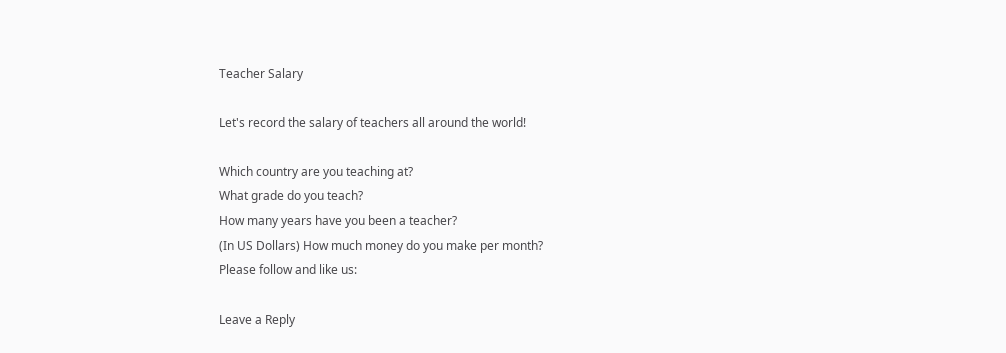Teacher Salary

Let's record the salary of teachers all around the world!

Which country are you teaching at?
What grade do you teach?
How many years have you been a teacher?
(In US Dollars) How much money do you make per month?
Please follow and like us:

Leave a Reply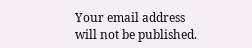Your email address will not be published.